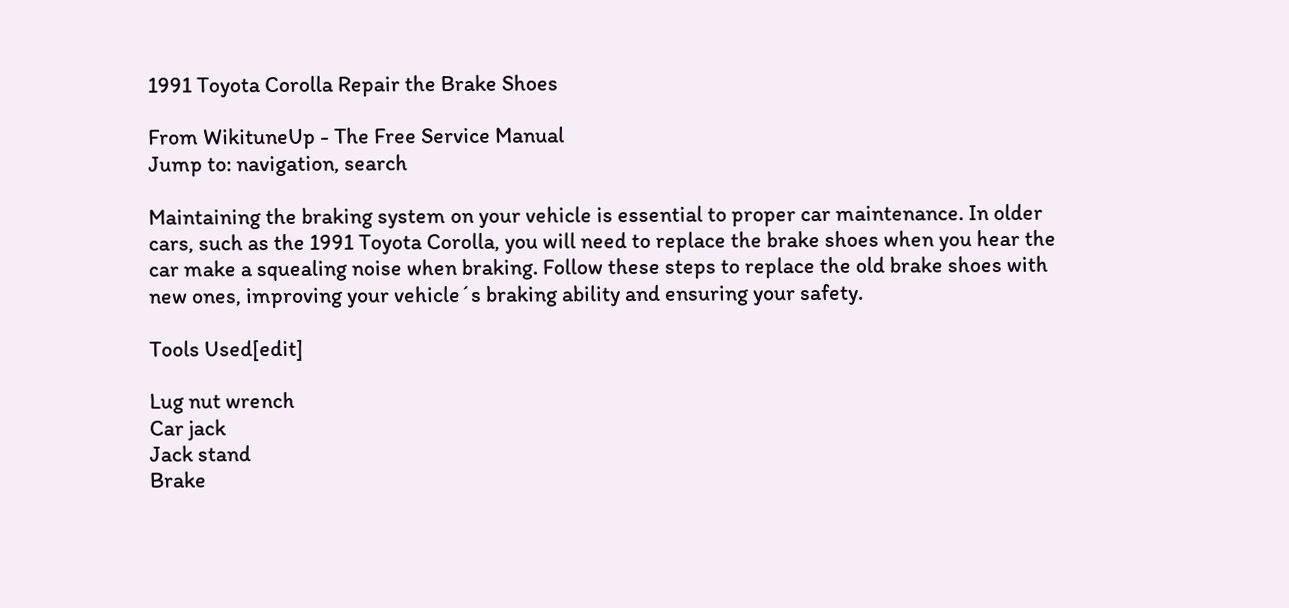1991 Toyota Corolla Repair the Brake Shoes

From WikituneUp - The Free Service Manual
Jump to: navigation, search

Maintaining the braking system on your vehicle is essential to proper car maintenance. In older cars, such as the 1991 Toyota Corolla, you will need to replace the brake shoes when you hear the car make a squealing noise when braking. Follow these steps to replace the old brake shoes with new ones, improving your vehicle´s braking ability and ensuring your safety.

Tools Used[edit]

Lug nut wrench
Car jack
Jack stand
Brake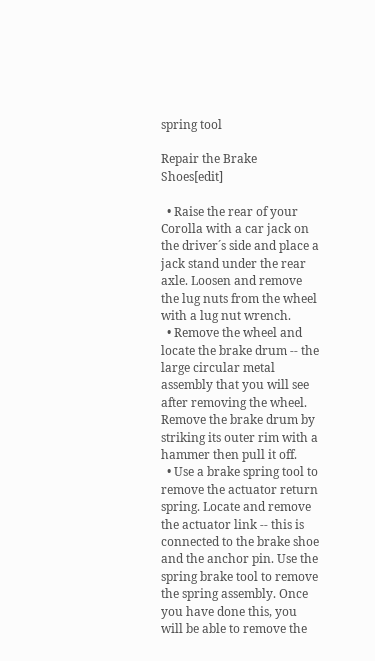spring tool

Repair the Brake Shoes[edit]

  • Raise the rear of your Corolla with a car jack on the driver´s side and place a jack stand under the rear axle. Loosen and remove the lug nuts from the wheel with a lug nut wrench.
  • Remove the wheel and locate the brake drum -- the large circular metal assembly that you will see after removing the wheel. Remove the brake drum by striking its outer rim with a hammer then pull it off.
  • Use a brake spring tool to remove the actuator return spring. Locate and remove the actuator link -- this is connected to the brake shoe and the anchor pin. Use the spring brake tool to remove the spring assembly. Once you have done this, you will be able to remove the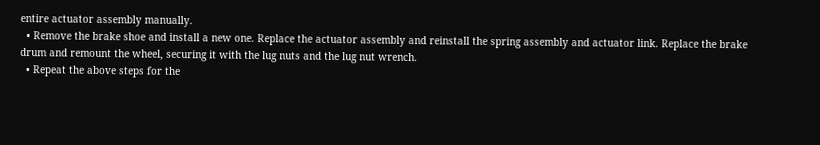entire actuator assembly manually.
  • Remove the brake shoe and install a new one. Replace the actuator assembly and reinstall the spring assembly and actuator link. Replace the brake drum and remount the wheel, securing it with the lug nuts and the lug nut wrench.
  • Repeat the above steps for the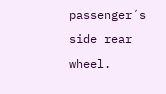passenger´s side rear wheel.